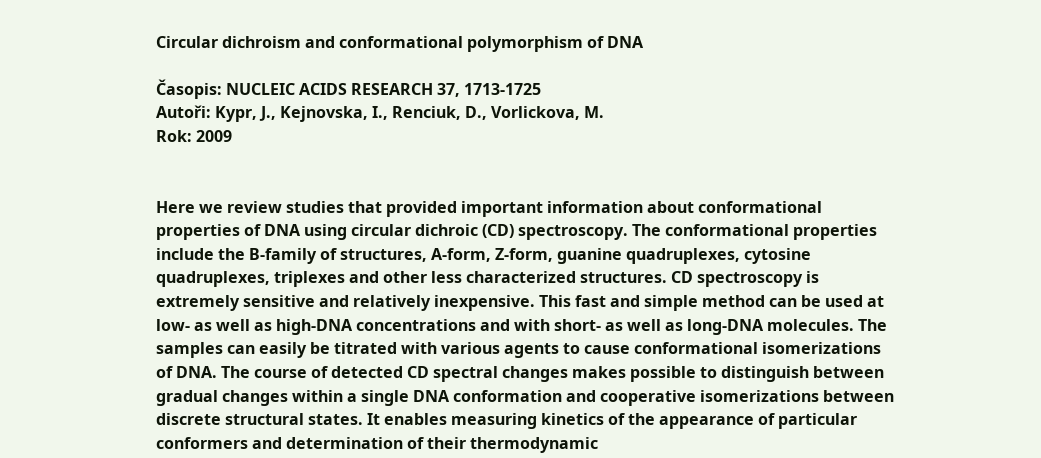Circular dichroism and conformational polymorphism of DNA

Časopis: NUCLEIC ACIDS RESEARCH 37, 1713-1725
Autoři: Kypr, J., Kejnovska, I., Renciuk, D., Vorlickova, M.
Rok: 2009


Here we review studies that provided important information about conformational properties of DNA using circular dichroic (CD) spectroscopy. The conformational properties include the B-family of structures, A-form, Z-form, guanine quadruplexes, cytosine quadruplexes, triplexes and other less characterized structures. CD spectroscopy is extremely sensitive and relatively inexpensive. This fast and simple method can be used at low- as well as high-DNA concentrations and with short- as well as long-DNA molecules. The samples can easily be titrated with various agents to cause conformational isomerizations of DNA. The course of detected CD spectral changes makes possible to distinguish between gradual changes within a single DNA conformation and cooperative isomerizations between discrete structural states. It enables measuring kinetics of the appearance of particular conformers and determination of their thermodynamic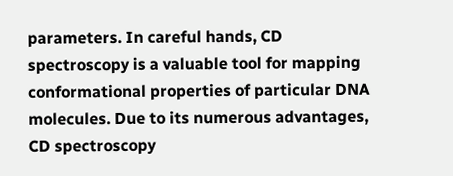parameters. In careful hands, CD spectroscopy is a valuable tool for mapping conformational properties of particular DNA molecules. Due to its numerous advantages, CD spectroscopy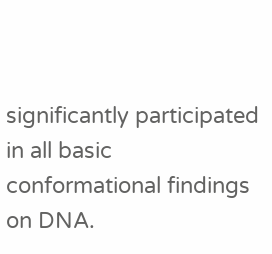significantly participated in all basic conformational findings on DNA.